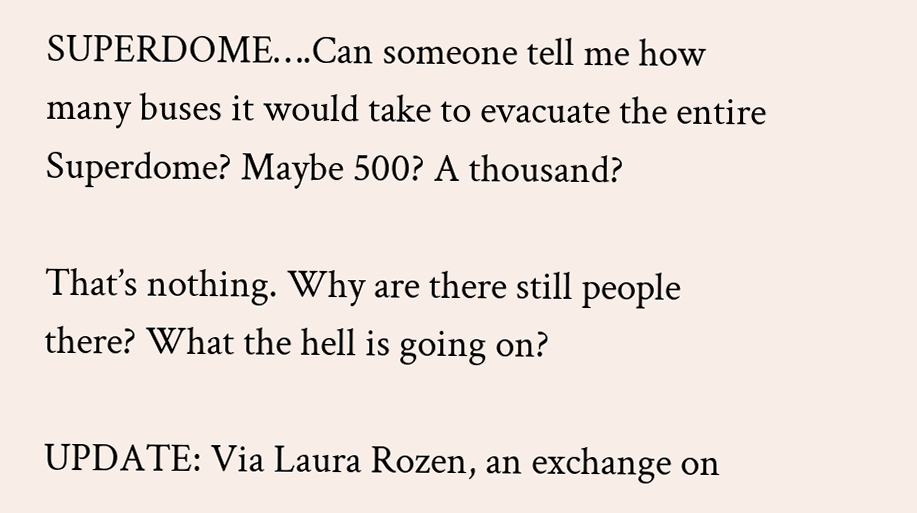SUPERDOME….Can someone tell me how many buses it would take to evacuate the entire Superdome? Maybe 500? A thousand?

That’s nothing. Why are there still people there? What the hell is going on?

UPDATE: Via Laura Rozen, an exchange on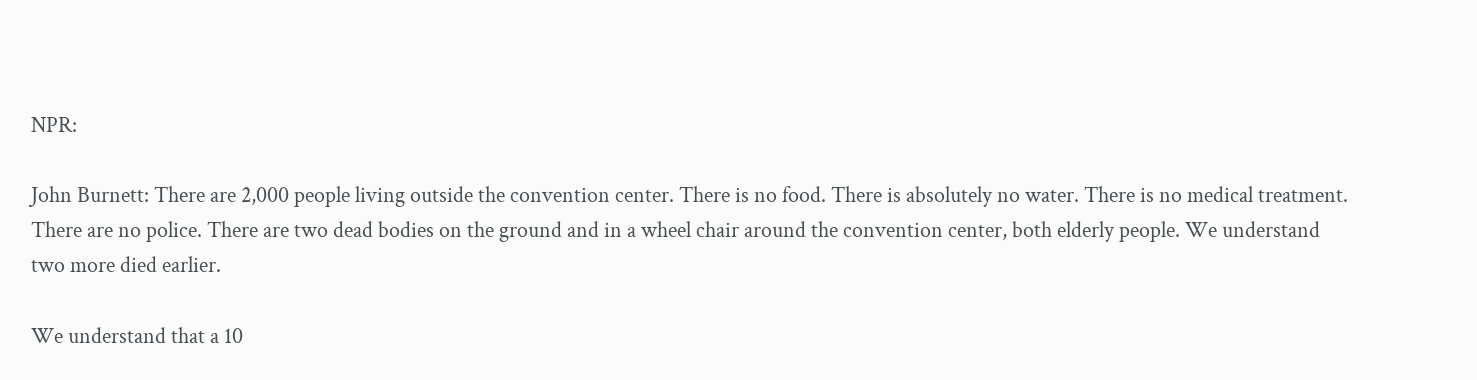NPR:

John Burnett: There are 2,000 people living outside the convention center. There is no food. There is absolutely no water. There is no medical treatment. There are no police. There are two dead bodies on the ground and in a wheel chair around the convention center, both elderly people. We understand two more died earlier.

We understand that a 10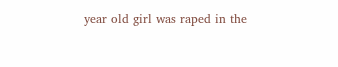year old girl was raped in the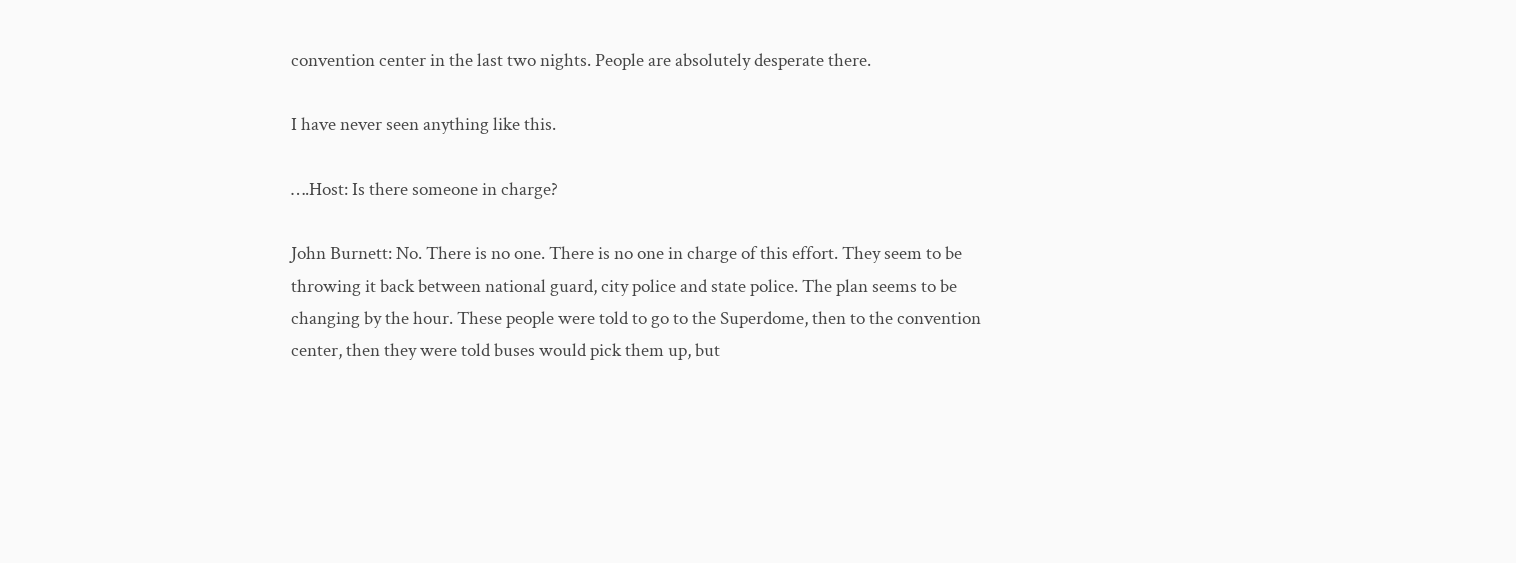convention center in the last two nights. People are absolutely desperate there.

I have never seen anything like this.

….Host: Is there someone in charge?

John Burnett: No. There is no one. There is no one in charge of this effort. They seem to be throwing it back between national guard, city police and state police. The plan seems to be changing by the hour. These people were told to go to the Superdome, then to the convention center, then they were told buses would pick them up, but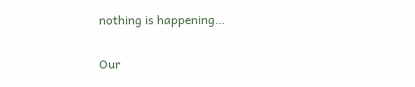nothing is happening…

Our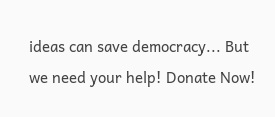ideas can save democracy... But we need your help! Donate Now!